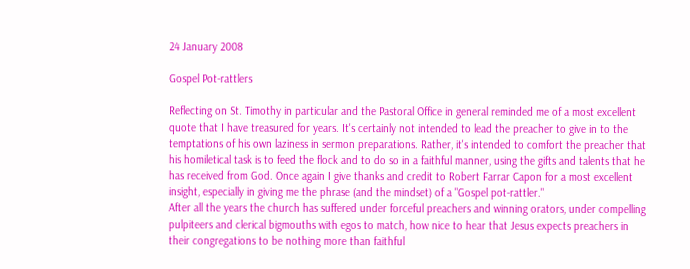24 January 2008

Gospel Pot-rattlers

Reflecting on St. Timothy in particular and the Pastoral Office in general reminded me of a most excellent quote that I have treasured for years. It's certainly not intended to lead the preacher to give in to the temptations of his own laziness in sermon preparations. Rather, it's intended to comfort the preacher that his homiletical task is to feed the flock and to do so in a faithful manner, using the gifts and talents that he has received from God. Once again I give thanks and credit to Robert Farrar Capon for a most excellent insight, especially in giving me the phrase (and the mindset) of a "Gospel pot-rattler."
After all the years the church has suffered under forceful preachers and winning orators, under compelling pulpiteers and clerical bigmouths with egos to match, how nice to hear that Jesus expects preachers in their congregations to be nothing more than faithful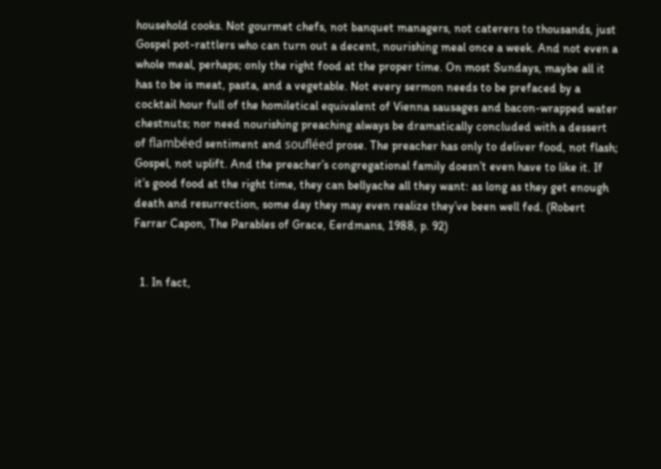household cooks. Not gourmet chefs, not banquet managers, not caterers to thousands, just Gospel pot-rattlers who can turn out a decent, nourishing meal once a week. And not even a whole meal, perhaps; only the right food at the proper time. On most Sundays, maybe all it has to be is meat, pasta, and a vegetable. Not every sermon needs to be prefaced by a cocktail hour full of the homiletical equivalent of Vienna sausages and bacon-wrapped water chestnuts; nor need nourishing preaching always be dramatically concluded with a dessert of flambéed sentiment and soufléed prose. The preacher has only to deliver food, not flash; Gospel, not uplift. And the preacher’s congregational family doesn’t even have to like it. If it’s good food at the right time, they can bellyache all they want: as long as they get enough death and resurrection, some day they may even realize they’ve been well fed. (Robert Farrar Capon, The Parables of Grace, Eerdmans, 1988, p. 92)


  1. In fact,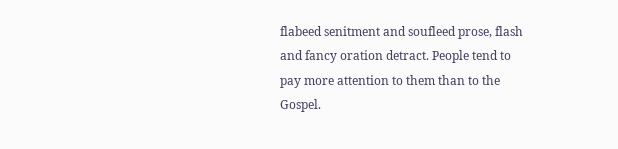flabeed senitment and soufleed prose, flash and fancy oration detract. People tend to pay more attention to them than to the Gospel.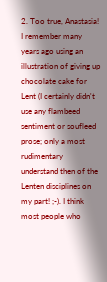2. Too true, Anastasia! I remember many years ago using an illustration of giving up chocolate cake for Lent (I certainly didn't use any flambeed sentiment or soufleed prose; only a most rudimentary understand then of the Lenten disciplines on my part! ;-). I think most people who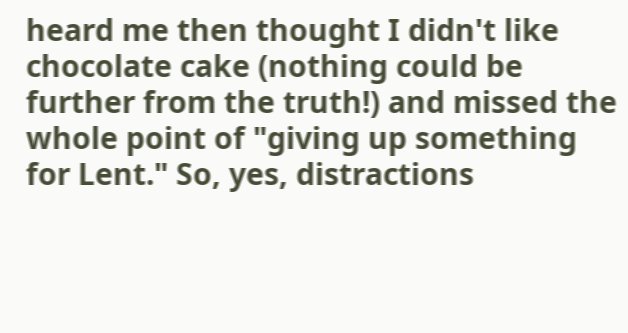heard me then thought I didn't like chocolate cake (nothing could be further from the truth!) and missed the whole point of "giving up something for Lent." So, yes, distractions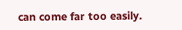can come far too easily.